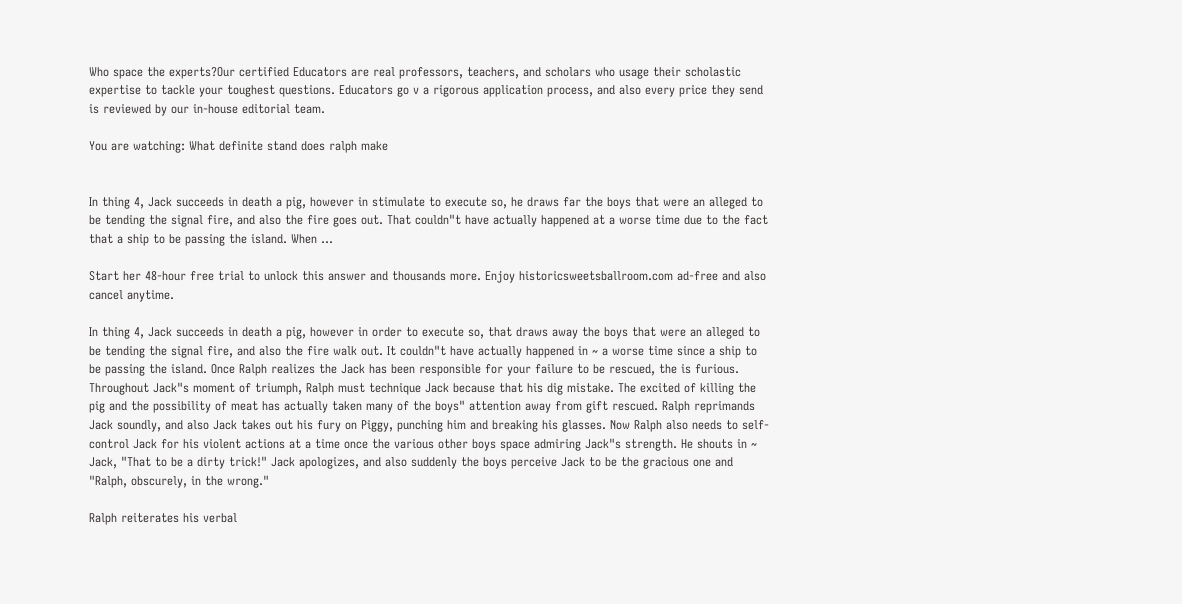Who space the experts?Our certified Educators are real professors, teachers, and scholars who usage their scholastic expertise to tackle your toughest questions. Educators go v a rigorous application process, and also every price they send is reviewed by our in-house editorial team.

You are watching: What definite stand does ralph make


In thing 4, Jack succeeds in death a pig, however in stimulate to execute so, he draws far the boys that were an alleged to be tending the signal fire, and also the fire goes out. That couldn"t have actually happened at a worse time due to the fact that a ship to be passing the island. When ...

Start her 48-hour free trial to unlock this answer and thousands more. Enjoy historicsweetsballroom.com ad-free and also cancel anytime.

In thing 4, Jack succeeds in death a pig, however in order to execute so, that draws away the boys that were an alleged to be tending the signal fire, and also the fire walk out. It couldn"t have actually happened in ~ a worse time since a ship to be passing the island. Once Ralph realizes the Jack has been responsible for your failure to be rescued, the is furious. Throughout Jack"s moment of triumph, Ralph must technique Jack because that his dig mistake. The excited of killing the pig and the possibility of meat has actually taken many of the boys" attention away from gift rescued. Ralph reprimands Jack soundly, and also Jack takes out his fury on Piggy, punching him and breaking his glasses. Now Ralph also needs to self-control Jack for his violent actions at a time once the various other boys space admiring Jack"s strength. He shouts in ~ Jack, "That to be a dirty trick!" Jack apologizes, and also suddenly the boys perceive Jack to be the gracious one and "Ralph, obscurely, in the wrong."

Ralph reiterates his verbal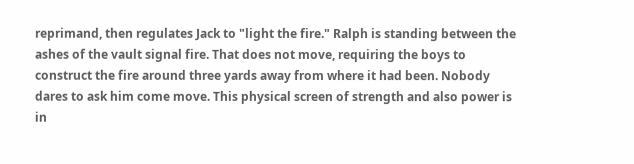reprimand, then regulates Jack to "light the fire." Ralph is standing between the ashes of the vault signal fire. That does not move, requiring the boys to construct the fire around three yards away from where it had been. Nobody dares to ask him come move. This physical screen of strength and also power is in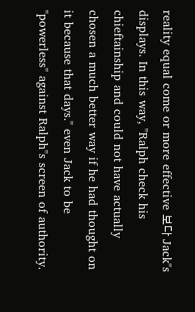reality equal come or more effective 보다 Jack"s displays. In this way, "Ralph check his chieftainship and could not have actually chosen a much better way if he had thought on it because that days." even Jack to be "powerless" against Ralph"s screen of authority.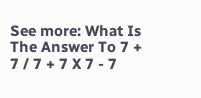See more: What Is The Answer To 7 + 7 / 7 + 7 X 7 - 7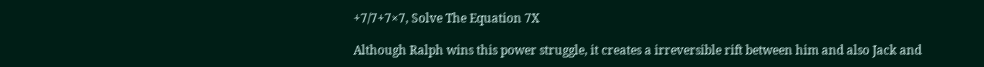+7/7+7×7, Solve The Equation 7X

Although Ralph wins this power struggle, it creates a irreversible rift between him and also Jack and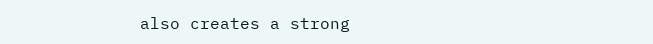also creates a strong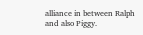alliance in between Ralph and also Piggy.